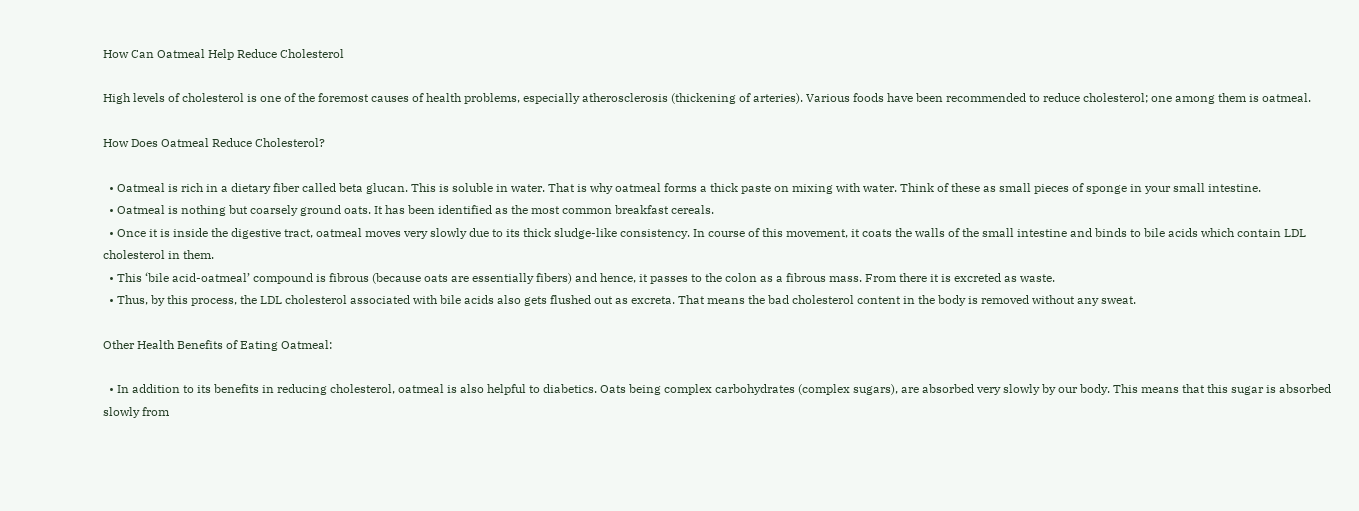How Can Oatmeal Help Reduce Cholesterol

High levels of cholesterol is one of the foremost causes of health problems, especially atherosclerosis (thickening of arteries). Various foods have been recommended to reduce cholesterol; one among them is oatmeal.

How Does Oatmeal Reduce Cholesterol?

  • Oatmeal is rich in a dietary fiber called beta glucan. This is soluble in water. That is why oatmeal forms a thick paste on mixing with water. Think of these as small pieces of sponge in your small intestine.
  • Oatmeal is nothing but coarsely ground oats. It has been identified as the most common breakfast cereals.
  • Once it is inside the digestive tract, oatmeal moves very slowly due to its thick sludge-like consistency. In course of this movement, it coats the walls of the small intestine and binds to bile acids which contain LDL cholesterol in them.
  • This ‘bile acid-oatmeal’ compound is fibrous (because oats are essentially fibers) and hence, it passes to the colon as a fibrous mass. From there it is excreted as waste.
  • Thus, by this process, the LDL cholesterol associated with bile acids also gets flushed out as excreta. That means the bad cholesterol content in the body is removed without any sweat.

Other Health Benefits of Eating Oatmeal:

  • In addition to its benefits in reducing cholesterol, oatmeal is also helpful to diabetics. Oats being complex carbohydrates (complex sugars), are absorbed very slowly by our body. This means that this sugar is absorbed slowly from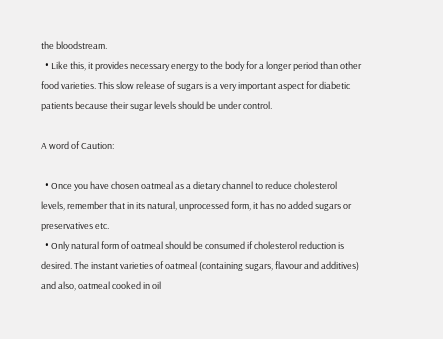the bloodstream.
  • Like this, it provides necessary energy to the body for a longer period than other food varieties. This slow release of sugars is a very important aspect for diabetic patients because their sugar levels should be under control.

A word of Caution:

  • Once you have chosen oatmeal as a dietary channel to reduce cholesterol levels, remember that in its natural, unprocessed form, it has no added sugars or preservatives etc.
  • Only natural form of oatmeal should be consumed if cholesterol reduction is desired. The instant varieties of oatmeal (containing sugars, flavour and additives) and also, oatmeal cooked in oil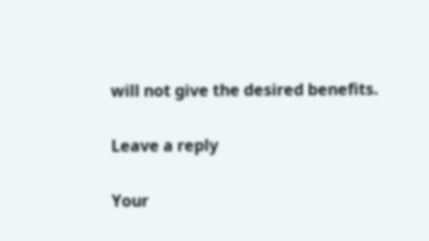will not give the desired benefits.

Leave a reply

Your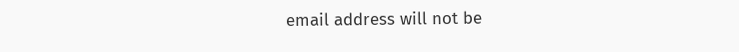email address will not be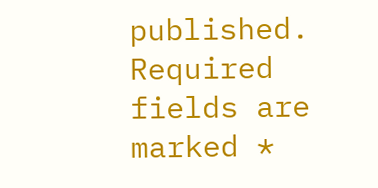published. Required fields are marked *